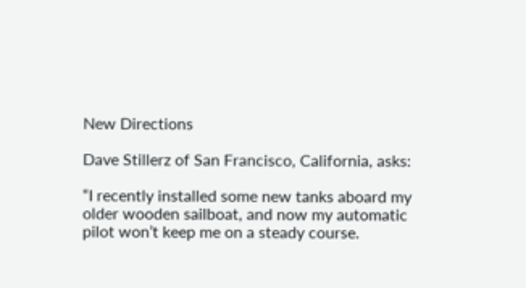New Directions

Dave Stillerz of San Francisco, California, asks:

“I recently installed some new tanks aboard my older wooden sailboat, and now my automatic pilot won’t keep me on a steady course.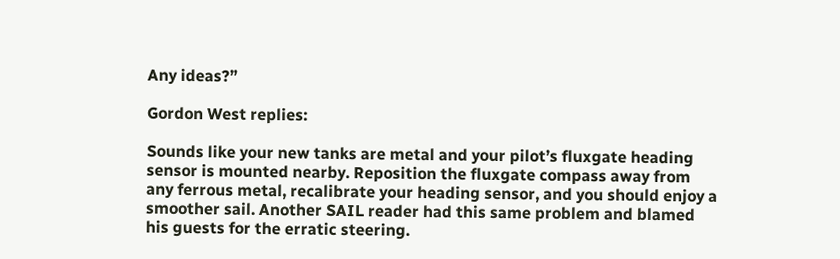Any ideas?”

Gordon West replies:

Sounds like your new tanks are metal and your pilot’s fluxgate heading sensor is mounted nearby. Reposition the fluxgate compass away from any ferrous metal, recalibrate your heading sensor, and you should enjoy a smoother sail. Another SAIL reader had this same problem and blamed his guests for the erratic steering.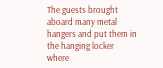The guests brought aboard many metal hangers and put them in the hanging locker where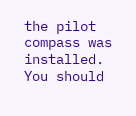the pilot compass was installed. You should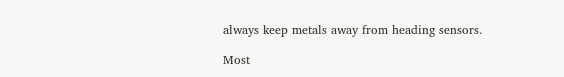always keep metals away from heading sensors.

Most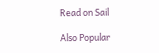Read on Sail

Also Popular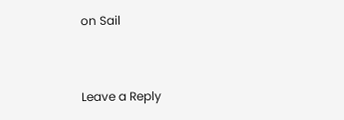on Sail


Leave a Reply